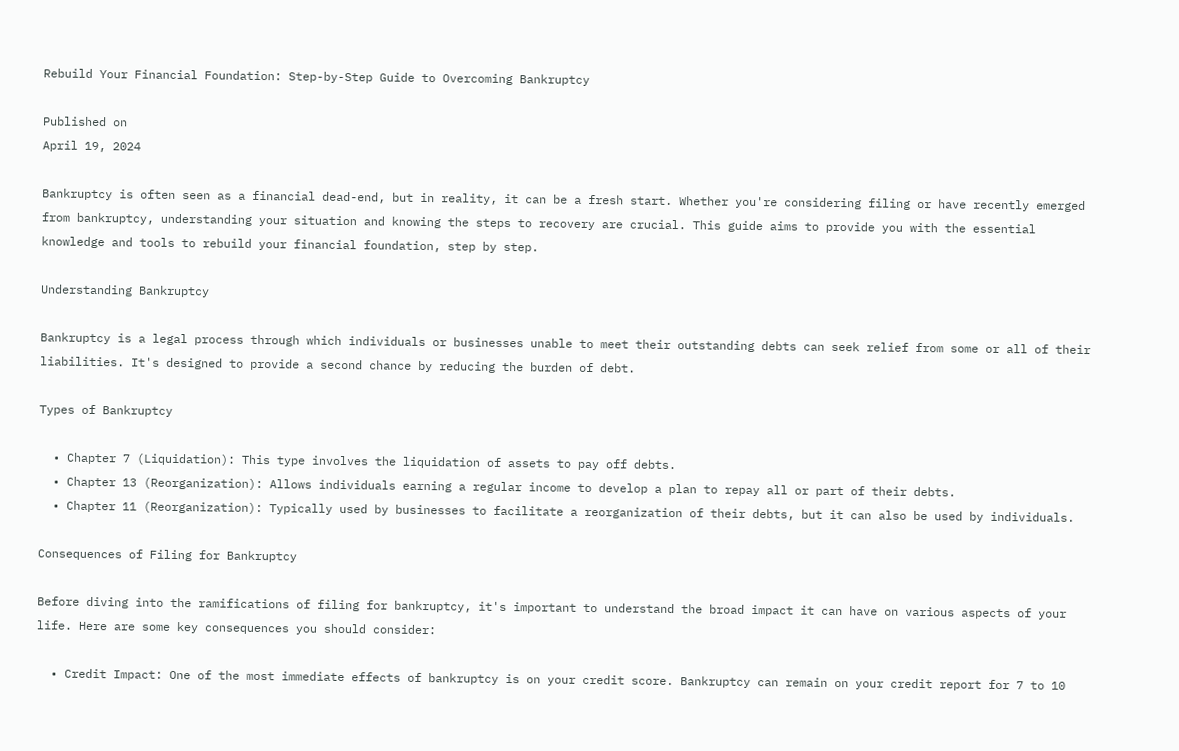Rebuild Your Financial Foundation: Step-by-Step Guide to Overcoming Bankruptcy

Published on
April 19, 2024

Bankruptcy is often seen as a financial dead-end, but in reality, it can be a fresh start. Whether you're considering filing or have recently emerged from bankruptcy, understanding your situation and knowing the steps to recovery are crucial. This guide aims to provide you with the essential knowledge and tools to rebuild your financial foundation, step by step.

Understanding Bankruptcy

Bankruptcy is a legal process through which individuals or businesses unable to meet their outstanding debts can seek relief from some or all of their liabilities. It's designed to provide a second chance by reducing the burden of debt.

Types of Bankruptcy

  • Chapter 7 (Liquidation): This type involves the liquidation of assets to pay off debts.
  • Chapter 13 (Reorganization): Allows individuals earning a regular income to develop a plan to repay all or part of their debts.
  • Chapter 11 (Reorganization): Typically used by businesses to facilitate a reorganization of their debts, but it can also be used by individuals.

Consequences of Filing for Bankruptcy

Before diving into the ramifications of filing for bankruptcy, it's important to understand the broad impact it can have on various aspects of your life. Here are some key consequences you should consider:

  • Credit Impact: One of the most immediate effects of bankruptcy is on your credit score. Bankruptcy can remain on your credit report for 7 to 10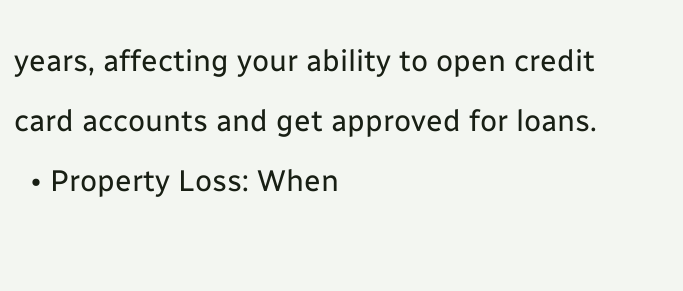years, affecting your ability to open credit card accounts and get approved for loans.
  • Property Loss: When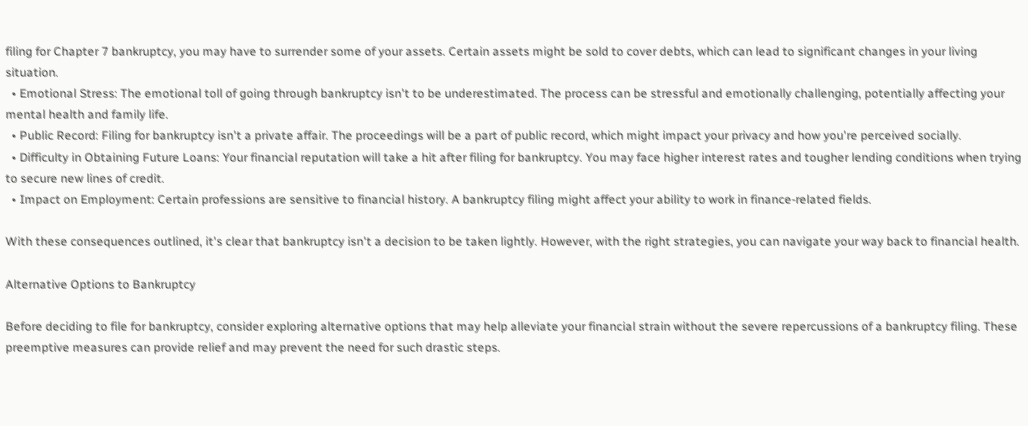filing for Chapter 7 bankruptcy, you may have to surrender some of your assets. Certain assets might be sold to cover debts, which can lead to significant changes in your living situation.
  • Emotional Stress: The emotional toll of going through bankruptcy isn't to be underestimated. The process can be stressful and emotionally challenging, potentially affecting your mental health and family life.
  • Public Record: Filing for bankruptcy isn't a private affair. The proceedings will be a part of public record, which might impact your privacy and how you're perceived socially.
  • Difficulty in Obtaining Future Loans: Your financial reputation will take a hit after filing for bankruptcy. You may face higher interest rates and tougher lending conditions when trying to secure new lines of credit.
  • Impact on Employment: Certain professions are sensitive to financial history. A bankruptcy filing might affect your ability to work in finance-related fields.

With these consequences outlined, it's clear that bankruptcy isn't a decision to be taken lightly. However, with the right strategies, you can navigate your way back to financial health.

Alternative Options to Bankruptcy

Before deciding to file for bankruptcy, consider exploring alternative options that may help alleviate your financial strain without the severe repercussions of a bankruptcy filing. These preemptive measures can provide relief and may prevent the need for such drastic steps.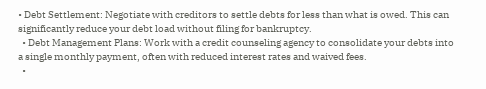• Debt Settlement: Negotiate with creditors to settle debts for less than what is owed. This can significantly reduce your debt load without filing for bankruptcy.
  • Debt Management Plans: Work with a credit counseling agency to consolidate your debts into a single monthly payment, often with reduced interest rates and waived fees.
  •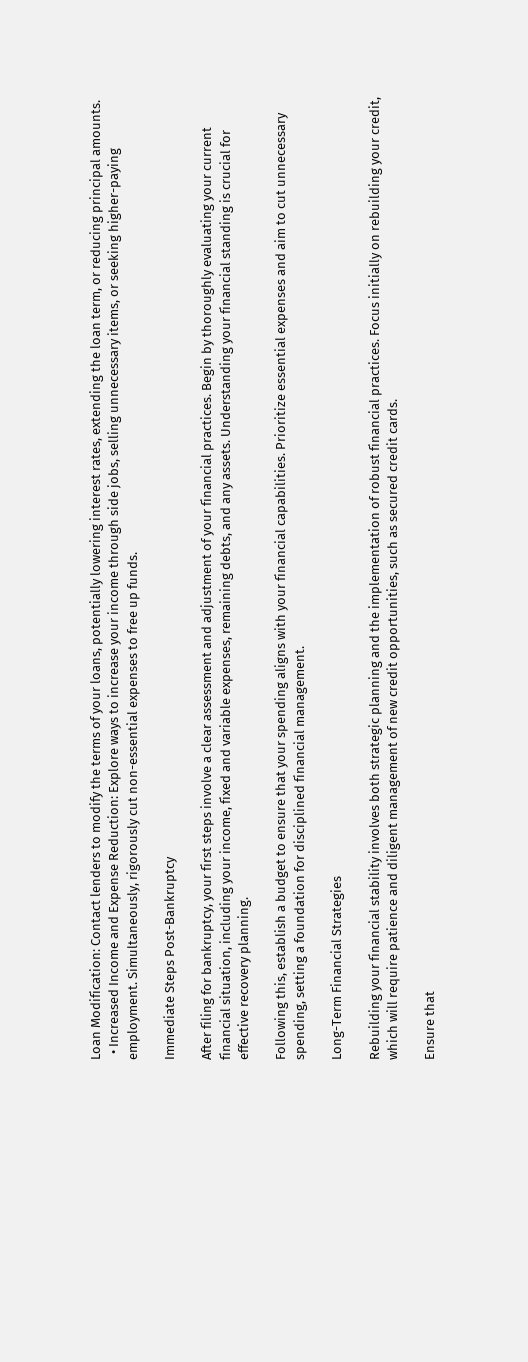Loan Modification: Contact lenders to modify the terms of your loans, potentially lowering interest rates, extending the loan term, or reducing principal amounts.
  • Increased Income and Expense Reduction: Explore ways to increase your income through side jobs, selling unnecessary items, or seeking higher-paying employment. Simultaneously, rigorously cut non-essential expenses to free up funds.

Immediate Steps Post-Bankruptcy

After filing for bankruptcy, your first steps involve a clear assessment and adjustment of your financial practices. Begin by thoroughly evaluating your current financial situation, including your income, fixed and variable expenses, remaining debts, and any assets. Understanding your financial standing is crucial for effective recovery planning.

Following this, establish a budget to ensure that your spending aligns with your financial capabilities. Prioritize essential expenses and aim to cut unnecessary spending, setting a foundation for disciplined financial management.

Long-Term Financial Strategies

Rebuilding your financial stability involves both strategic planning and the implementation of robust financial practices. Focus initially on rebuilding your credit, which will require patience and diligent management of new credit opportunities, such as secured credit cards.

Ensure that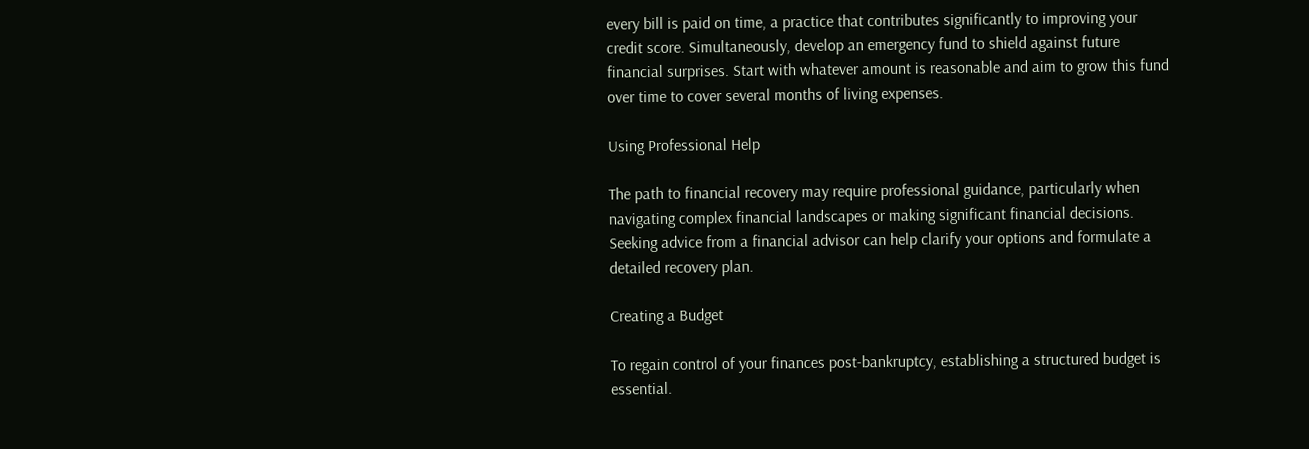every bill is paid on time, a practice that contributes significantly to improving your credit score. Simultaneously, develop an emergency fund to shield against future financial surprises. Start with whatever amount is reasonable and aim to grow this fund over time to cover several months of living expenses.

Using Professional Help

The path to financial recovery may require professional guidance, particularly when navigating complex financial landscapes or making significant financial decisions. Seeking advice from a financial advisor can help clarify your options and formulate a detailed recovery plan.

Creating a Budget

To regain control of your finances post-bankruptcy, establishing a structured budget is essential.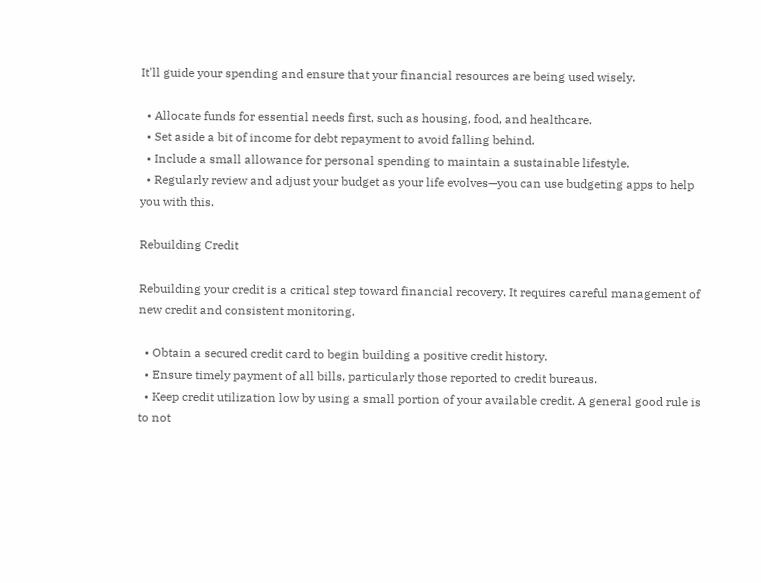It'll guide your spending and ensure that your financial resources are being used wisely.

  • Allocate funds for essential needs first, such as housing, food, and healthcare.
  • Set aside a bit of income for debt repayment to avoid falling behind.
  • Include a small allowance for personal spending to maintain a sustainable lifestyle.
  • Regularly review and adjust your budget as your life evolves—you can use budgeting apps to help you with this.

Rebuilding Credit

Rebuilding your credit is a critical step toward financial recovery. It requires careful management of new credit and consistent monitoring.

  • Obtain a secured credit card to begin building a positive credit history.
  • Ensure timely payment of all bills, particularly those reported to credit bureaus.
  • Keep credit utilization low by using a small portion of your available credit. A general good rule is to not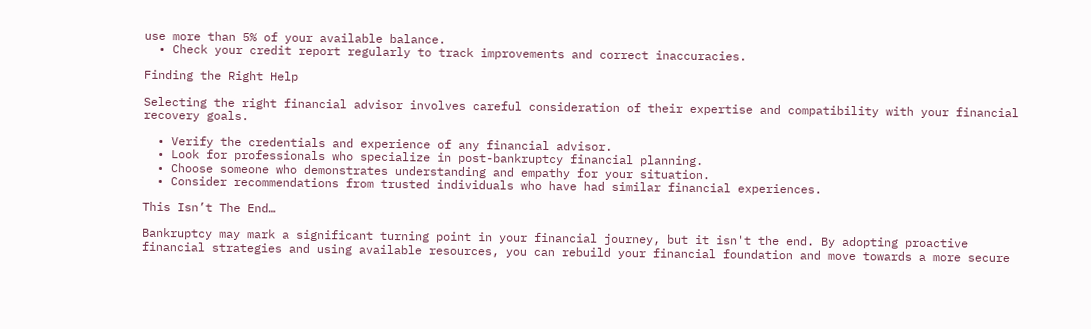use more than 5% of your available balance.
  • Check your credit report regularly to track improvements and correct inaccuracies.

Finding the Right Help

Selecting the right financial advisor involves careful consideration of their expertise and compatibility with your financial recovery goals.

  • Verify the credentials and experience of any financial advisor.
  • Look for professionals who specialize in post-bankruptcy financial planning.
  • Choose someone who demonstrates understanding and empathy for your situation.
  • Consider recommendations from trusted individuals who have had similar financial experiences.

This Isn’t The End…

Bankruptcy may mark a significant turning point in your financial journey, but it isn't the end. By adopting proactive financial strategies and using available resources, you can rebuild your financial foundation and move towards a more secure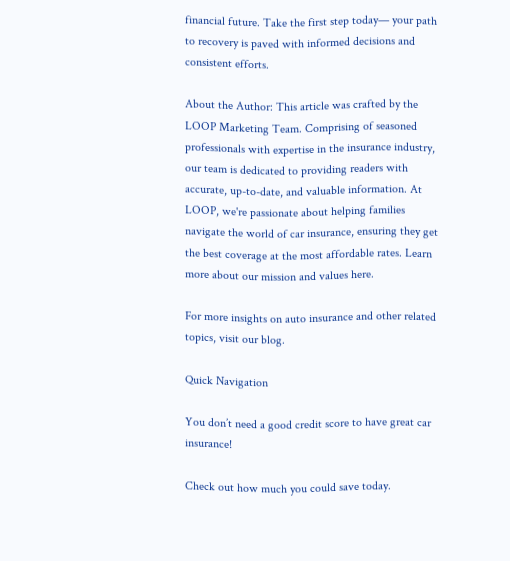financial future. Take the first step today— your path to recovery is paved with informed decisions and consistent efforts.

About the Author: This article was crafted by the LOOP Marketing Team. Comprising of seasoned professionals with expertise in the insurance industry, our team is dedicated to providing readers with accurate, up-to-date, and valuable information. At LOOP, we're passionate about helping families navigate the world of car insurance, ensuring they get the best coverage at the most affordable rates. Learn more about our mission and values here.

For more insights on auto insurance and other related topics, visit our blog.

Quick Navigation

You don’t need a good credit score to have great car insurance!

Check out how much you could save today.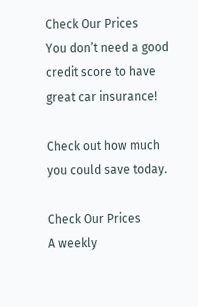Check Our Prices
You don’t need a good credit score to have great car insurance!

Check out how much you could save today.

Check Our Prices
A weekly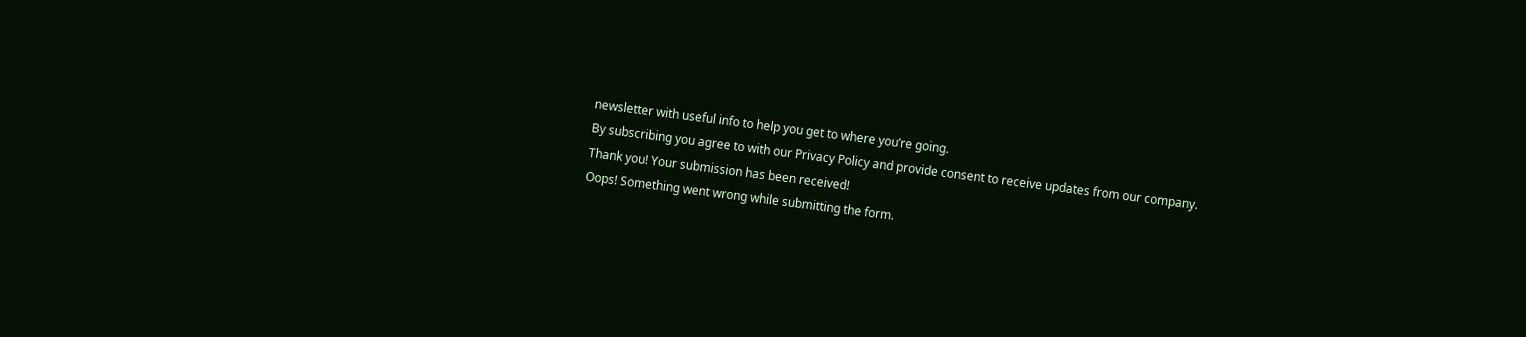newsletter with useful info to help you get to where you’re going.
By subscribing you agree to with our Privacy Policy and provide consent to receive updates from our company.
Thank you! Your submission has been received!
Oops! Something went wrong while submitting the form.